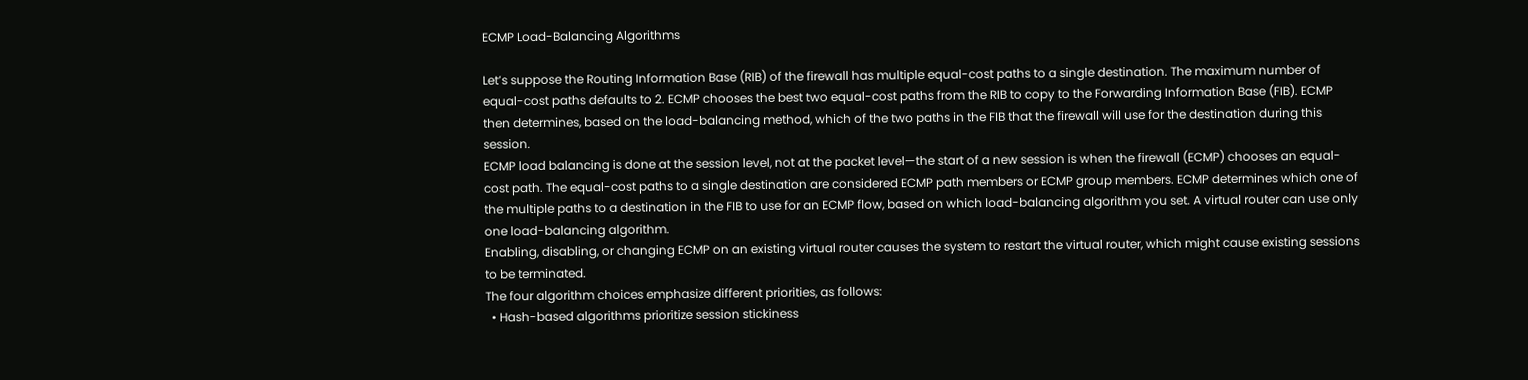ECMP Load-Balancing Algorithms

Let’s suppose the Routing Information Base (RIB) of the firewall has multiple equal-cost paths to a single destination. The maximum number of equal-cost paths defaults to 2. ECMP chooses the best two equal-cost paths from the RIB to copy to the Forwarding Information Base (FIB). ECMP then determines, based on the load-balancing method, which of the two paths in the FIB that the firewall will use for the destination during this session.
ECMP load balancing is done at the session level, not at the packet level—the start of a new session is when the firewall (ECMP) chooses an equal-cost path. The equal-cost paths to a single destination are considered ECMP path members or ECMP group members. ECMP determines which one of the multiple paths to a destination in the FIB to use for an ECMP flow, based on which load-balancing algorithm you set. A virtual router can use only one load-balancing algorithm.
Enabling, disabling, or changing ECMP on an existing virtual router causes the system to restart the virtual router, which might cause existing sessions to be terminated.
The four algorithm choices emphasize different priorities, as follows:
  • Hash-based algorithms prioritize session stickiness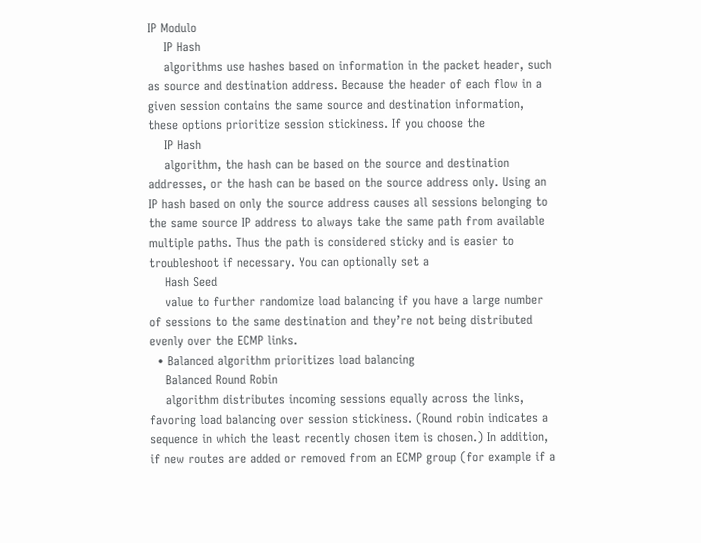IP Modulo
    IP Hash
    algorithms use hashes based on information in the packet header, such as source and destination address. Because the header of each flow in a given session contains the same source and destination information, these options prioritize session stickiness. If you choose the
    IP Hash
    algorithm, the hash can be based on the source and destination addresses, or the hash can be based on the source address only. Using an IP hash based on only the source address causes all sessions belonging to the same source IP address to always take the same path from available multiple paths. Thus the path is considered sticky and is easier to troubleshoot if necessary. You can optionally set a
    Hash Seed
    value to further randomize load balancing if you have a large number of sessions to the same destination and they’re not being distributed evenly over the ECMP links.
  • Balanced algorithm prioritizes load balancing
    Balanced Round Robin
    algorithm distributes incoming sessions equally across the links, favoring load balancing over session stickiness. (Round robin indicates a sequence in which the least recently chosen item is chosen.) In addition, if new routes are added or removed from an ECMP group (for example if a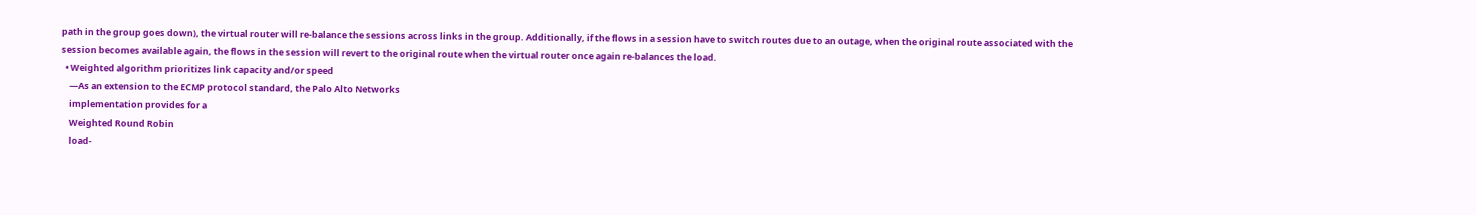path in the group goes down), the virtual router will re-balance the sessions across links in the group. Additionally, if the flows in a session have to switch routes due to an outage, when the original route associated with the session becomes available again, the flows in the session will revert to the original route when the virtual router once again re-balances the load.
  • Weighted algorithm prioritizes link capacity and/or speed
    —As an extension to the ECMP protocol standard, the Palo Alto Networks
    implementation provides for a
    Weighted Round Robin
    load-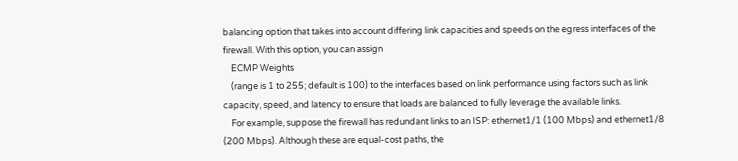balancing option that takes into account differing link capacities and speeds on the egress interfaces of the firewall. With this option, you can assign
    ECMP Weights
    (range is 1 to 255; default is 100) to the interfaces based on link performance using factors such as link capacity, speed, and latency to ensure that loads are balanced to fully leverage the available links.
    For example, suppose the firewall has redundant links to an ISP: ethernet1/1 (100 Mbps) and ethernet1/8 (200 Mbps). Although these are equal-cost paths, the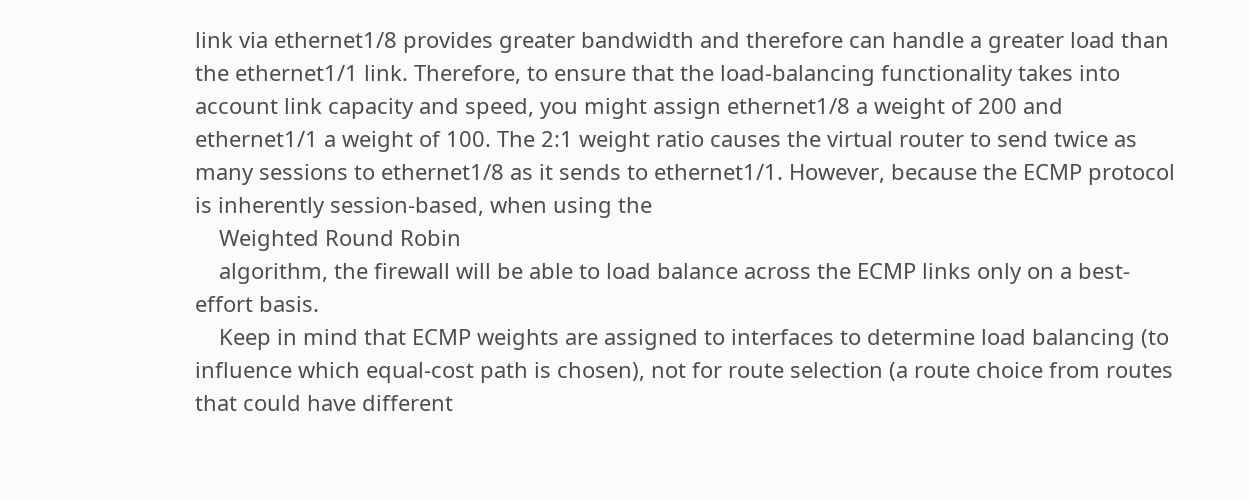link via ethernet1/8 provides greater bandwidth and therefore can handle a greater load than the ethernet1/1 link. Therefore, to ensure that the load-balancing functionality takes into account link capacity and speed, you might assign ethernet1/8 a weight of 200 and ethernet1/1 a weight of 100. The 2:1 weight ratio causes the virtual router to send twice as many sessions to ethernet1/8 as it sends to ethernet1/1. However, because the ECMP protocol is inherently session-based, when using the
    Weighted Round Robin
    algorithm, the firewall will be able to load balance across the ECMP links only on a best-effort basis.
    Keep in mind that ECMP weights are assigned to interfaces to determine load balancing (to influence which equal-cost path is chosen), not for route selection (a route choice from routes that could have different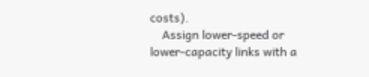costs).
    Assign lower-speed or lower-capacity links with a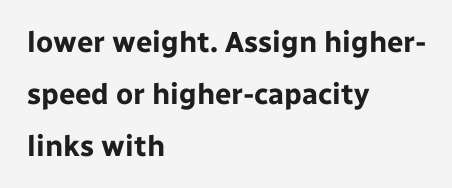lower weight. Assign higher-speed or higher-capacity links with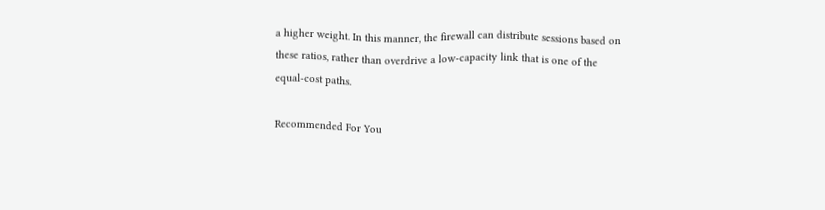a higher weight. In this manner, the firewall can distribute sessions based on these ratios, rather than overdrive a low-capacity link that is one of the equal-cost paths.

Recommended For You